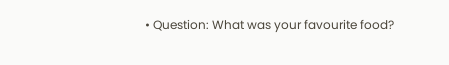• Question: What was your favourite food?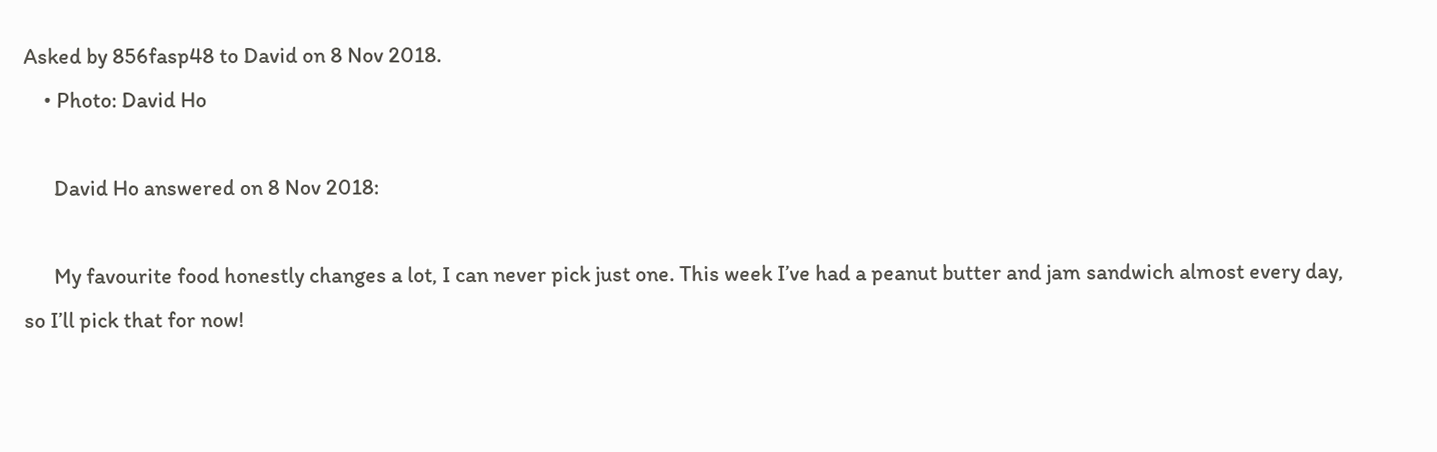Asked by 856fasp48 to David on 8 Nov 2018.
    • Photo: David Ho

      David Ho answered on 8 Nov 2018:

      My favourite food honestly changes a lot, I can never pick just one. This week I’ve had a peanut butter and jam sandwich almost every day, so I’ll pick that for now!